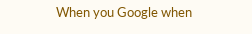When you Google when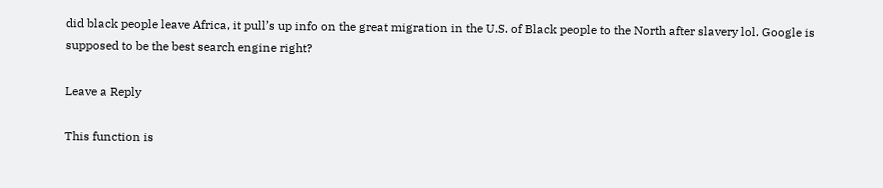did black people leave Africa, it pull’s up info on the great migration in the U.S. of Black people to the North after slavery lol. Google is supposed to be the best search engine right?

Leave a Reply

This function is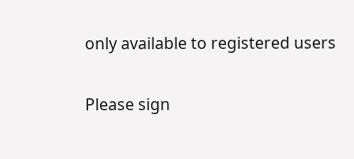only available to registered users

Please sign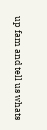up fam and tell us whats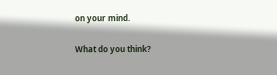on your mind.

What do you think?